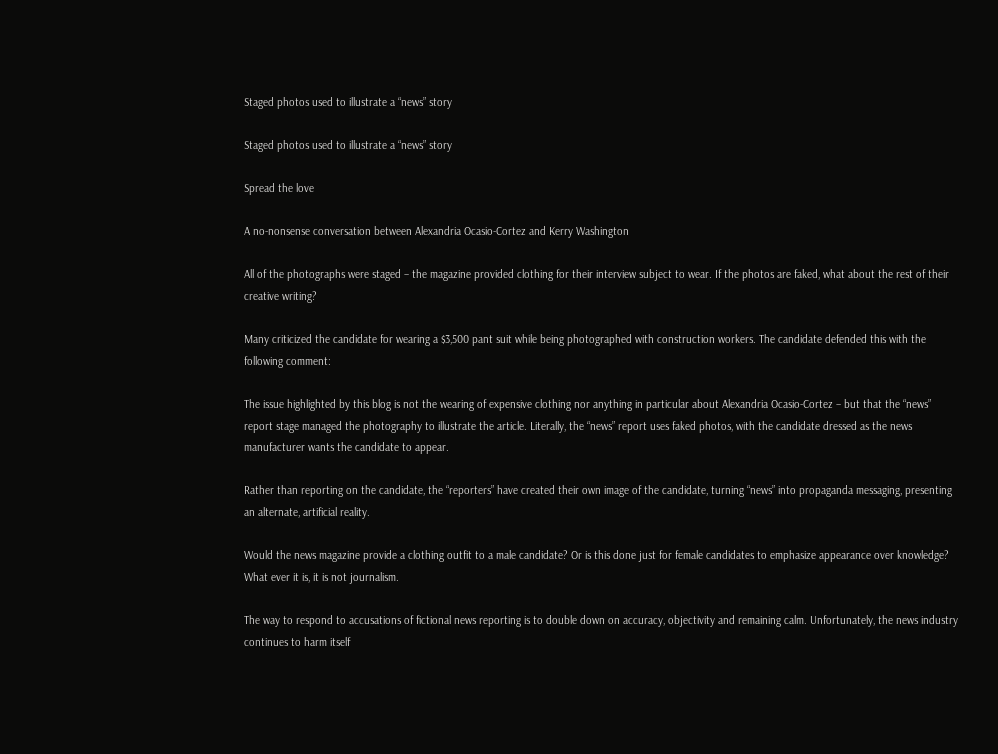Staged photos used to illustrate a “news” story

Staged photos used to illustrate a “news” story

Spread the love

A no-nonsense conversation between Alexandria Ocasio-Cortez and Kerry Washington

All of the photographs were staged – the magazine provided clothing for their interview subject to wear. If the photos are faked, what about the rest of their creative writing?

Many criticized the candidate for wearing a $3,500 pant suit while being photographed with construction workers. The candidate defended this with the following comment:

The issue highlighted by this blog is not the wearing of expensive clothing nor anything in particular about Alexandria Ocasio-Cortez – but that the “news” report stage managed the photography to illustrate the article. Literally, the “news” report uses faked photos, with the candidate dressed as the news manufacturer wants the candidate to appear.

Rather than reporting on the candidate, the “reporters” have created their own image of the candidate, turning “news” into propaganda messaging, presenting an alternate, artificial reality.

Would the news magazine provide a clothing outfit to a male candidate? Or is this done just for female candidates to emphasize appearance over knowledge? What ever it is, it is not journalism.

The way to respond to accusations of fictional news reporting is to double down on accuracy, objectivity and remaining calm. Unfortunately, the news industry continues to harm itself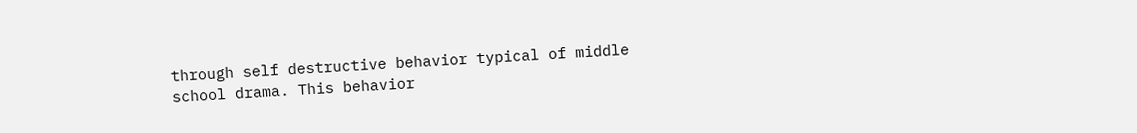through self destructive behavior typical of middle school drama. This behavior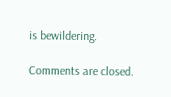is bewildering.

Comments are closed.